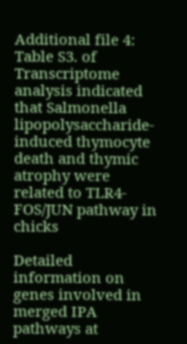Additional file 4: Table S3. of Transcriptome analysis indicated that Salmonella lipopolysaccharide-induced thymocyte death and thymic atrophy were related to TLR4-FOS/JUN pathway in chicks

Detailed information on genes involved in merged IPA pathways at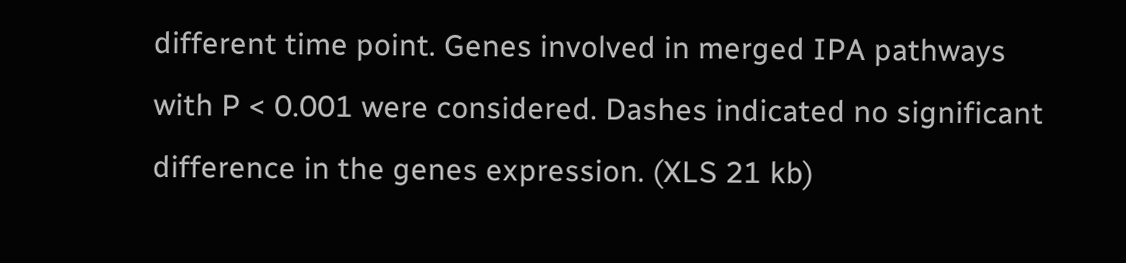different time point. Genes involved in merged IPA pathways with P < 0.001 were considered. Dashes indicated no significant difference in the genes expression. (XLS 21 kb)